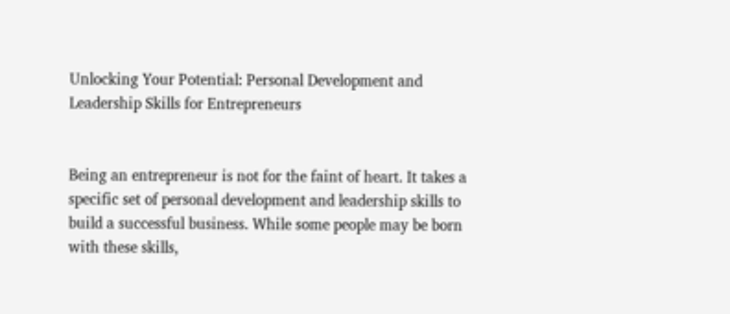Unlocking Your Potential: Personal Development and Leadership Skills for Entrepreneurs


Being an entrepreneur is not for the faint of heart. It takes a specific set of personal development and leadership skills to build a successful business. While some people may be born with these skills,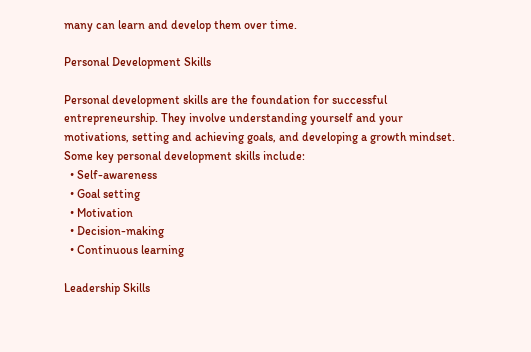many can learn and develop them over time.

Personal Development Skills

Personal development skills are the foundation for successful entrepreneurship. They involve understanding yourself and your motivations, setting and achieving goals, and developing a growth mindset. Some key personal development skills include:
  • Self-awareness
  • Goal setting
  • Motivation
  • Decision-making
  • Continuous learning

Leadership Skills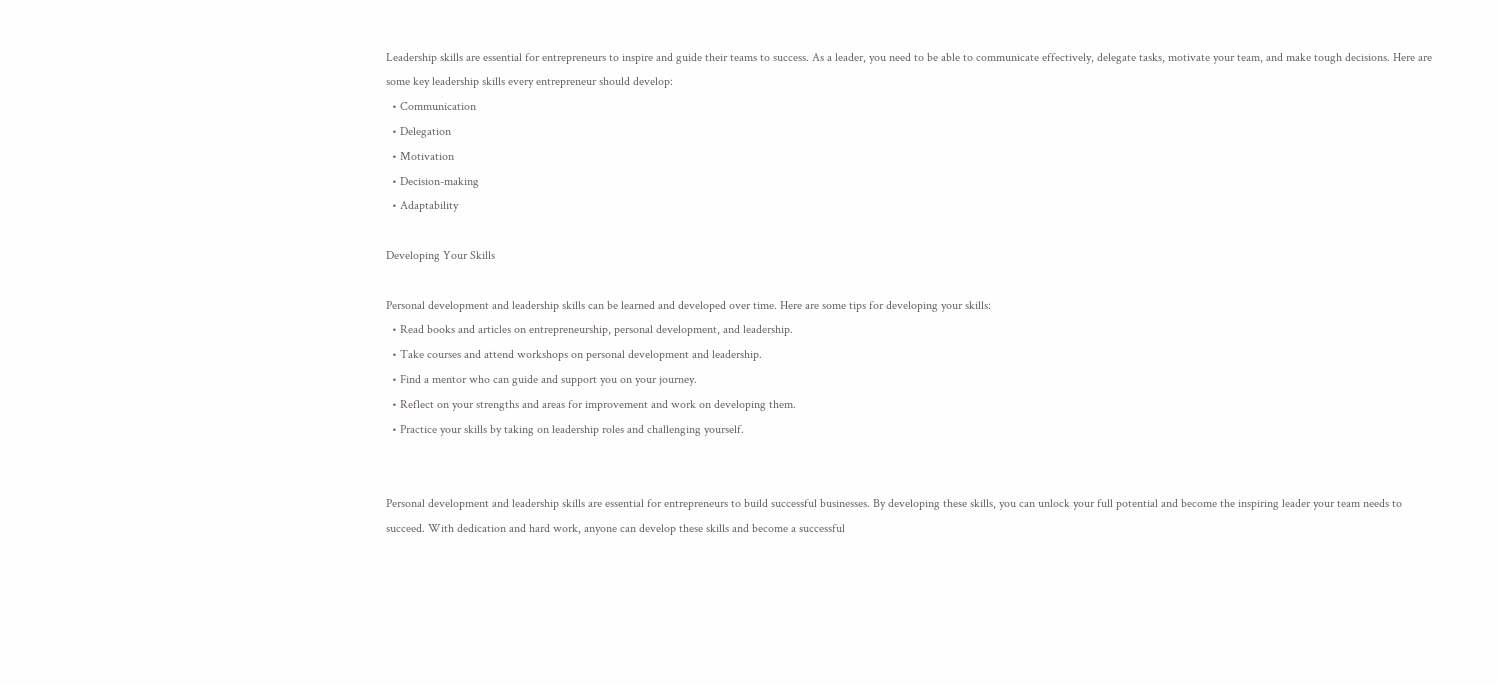Leadership skills are essential for entrepreneurs to inspire and guide their teams to success. As a leader, you need to be able to communicate effectively, delegate tasks, motivate your team, and make tough decisions. Here are some key leadership skills every entrepreneur should develop:
  • Communication
  • Delegation
  • Motivation
  • Decision-making
  • Adaptability

Developing Your Skills

Personal development and leadership skills can be learned and developed over time. Here are some tips for developing your skills:
  • Read books and articles on entrepreneurship, personal development, and leadership.
  • Take courses and attend workshops on personal development and leadership.
  • Find a mentor who can guide and support you on your journey.
  • Reflect on your strengths and areas for improvement and work on developing them.
  • Practice your skills by taking on leadership roles and challenging yourself.


Personal development and leadership skills are essential for entrepreneurs to build successful businesses. By developing these skills, you can unlock your full potential and become the inspiring leader your team needs to succeed. With dedication and hard work, anyone can develop these skills and become a successful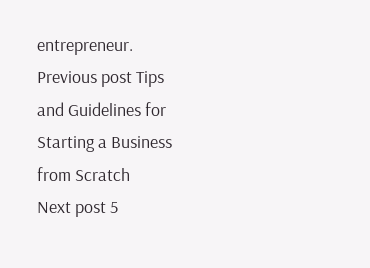entrepreneur.
Previous post Tips and Guidelines for Starting a Business from Scratch
Next post 5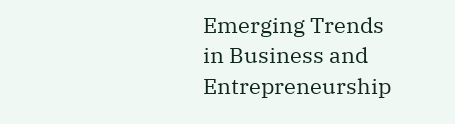Emerging Trends in Business and Entrepreneurship